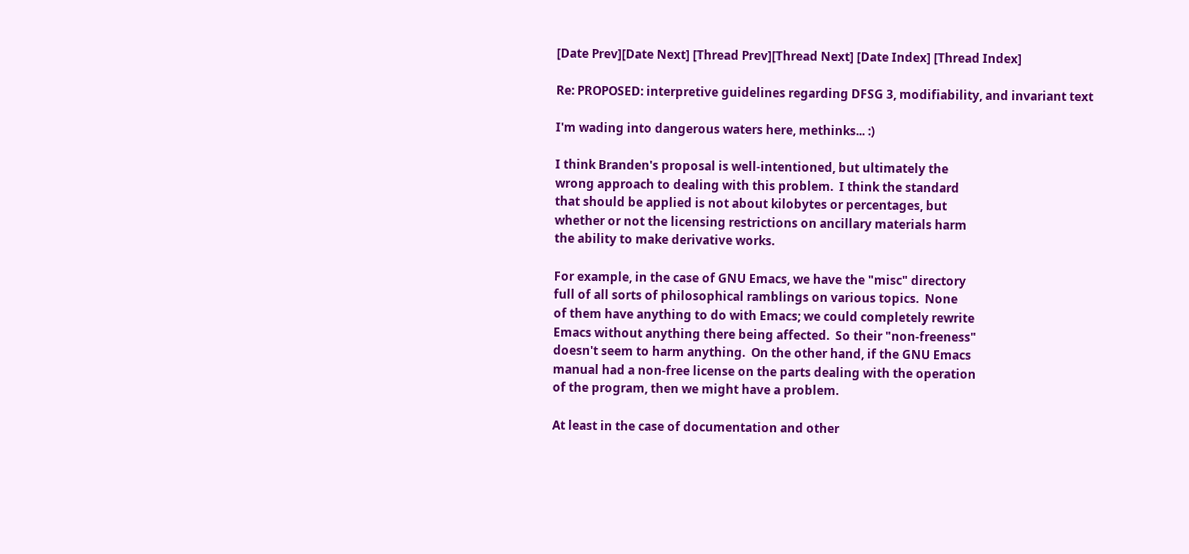[Date Prev][Date Next] [Thread Prev][Thread Next] [Date Index] [Thread Index]

Re: PROPOSED: interpretive guidelines regarding DFSG 3, modifiability, and invariant text

I'm wading into dangerous waters here, methinks... :)

I think Branden's proposal is well-intentioned, but ultimately the
wrong approach to dealing with this problem.  I think the standard
that should be applied is not about kilobytes or percentages, but
whether or not the licensing restrictions on ancillary materials harm
the ability to make derivative works.

For example, in the case of GNU Emacs, we have the "misc" directory
full of all sorts of philosophical ramblings on various topics.  None
of them have anything to do with Emacs; we could completely rewrite
Emacs without anything there being affected.  So their "non-freeness"
doesn't seem to harm anything.  On the other hand, if the GNU Emacs
manual had a non-free license on the parts dealing with the operation
of the program, then we might have a problem.

At least in the case of documentation and other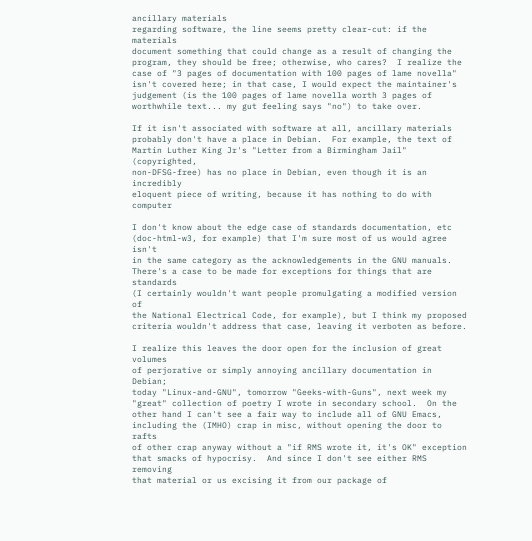ancillary materials
regarding software, the line seems pretty clear-cut: if the materials
document something that could change as a result of changing the
program, they should be free; otherwise, who cares?  I realize the
case of "3 pages of documentation with 100 pages of lame novella"
isn't covered here; in that case, I would expect the maintainer's
judgement (is the 100 pages of lame novella worth 3 pages of
worthwhile text... my gut feeling says "no") to take over.

If it isn't associated with software at all, ancillary materials
probably don't have a place in Debian.  For example, the text of
Martin Luther King Jr's "Letter from a Birmingham Jail" (copyrighted,
non-DFSG-free) has no place in Debian, even though it is an incredibly
eloquent piece of writing, because it has nothing to do with computer

I don't know about the edge case of standards documentation, etc
(doc-html-w3, for example) that I'm sure most of us would agree isn't
in the same category as the acknowledgements in the GNU manuals.
There's a case to be made for exceptions for things that are standards
(I certainly wouldn't want people promulgating a modified version of
the National Electrical Code, for example), but I think my proposed
criteria wouldn't address that case, leaving it verboten as before.

I realize this leaves the door open for the inclusion of great volumes
of perjorative or simply annoying ancillary documentation in Debian;
today "Linux-and-GNU", tomorrow "Geeks-with-Guns", next week my
"great" collection of poetry I wrote in secondary school.  On the
other hand I can't see a fair way to include all of GNU Emacs,
including the (IMHO) crap in misc, without opening the door to rafts
of other crap anyway without a "if RMS wrote it, it's OK" exception
that smacks of hypocrisy.  And since I don't see either RMS removing
that material or us excising it from our package of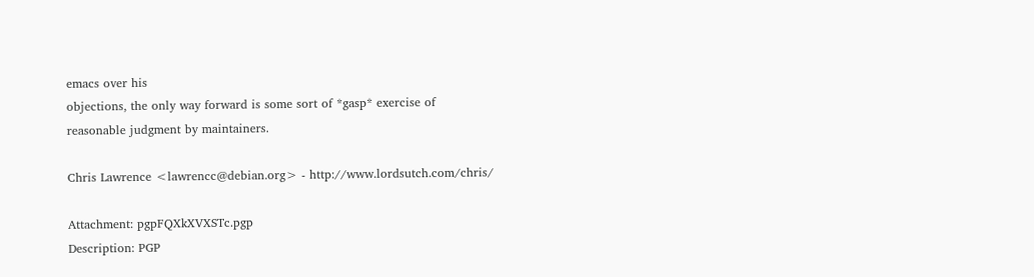emacs over his
objections, the only way forward is some sort of *gasp* exercise of
reasonable judgment by maintainers.

Chris Lawrence <lawrencc@debian.org> - http://www.lordsutch.com/chris/

Attachment: pgpFQXkXVXSTc.pgp
Description: PGP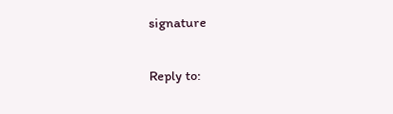signature

Reply to: